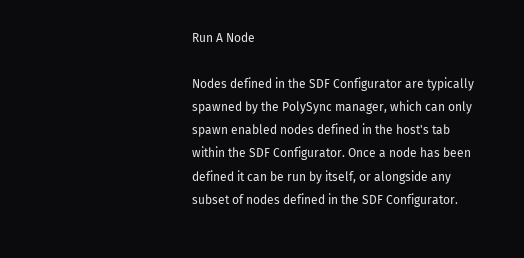Run A Node

Nodes defined in the SDF Configurator are typically spawned by the PolySync manager, which can only spawn enabled nodes defined in the host's tab within the SDF Configurator. Once a node has been defined it can be run by itself, or alongside any subset of nodes defined in the SDF Configurator.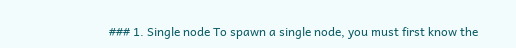### 1. Single node To spawn a single node, you must first know the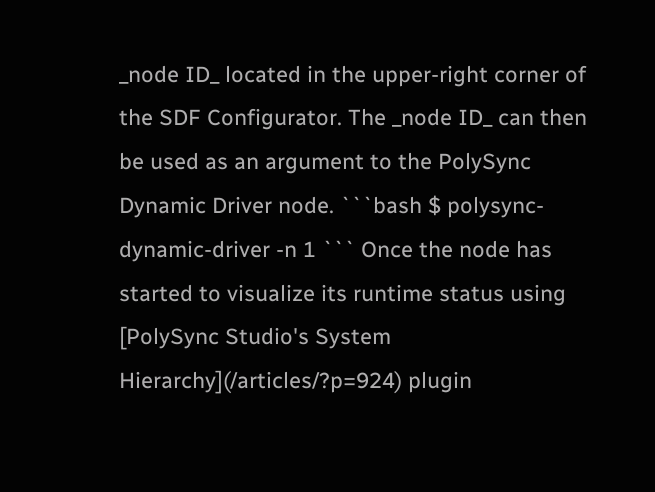_node ID_ located in the upper-right corner of the SDF Configurator. The _node ID_ can then be used as an argument to the PolySync Dynamic Driver node. ```bash $ polysync-dynamic-driver -n 1 ``` Once the node has started to visualize its runtime status using [PolySync Studio's System Hierarchy](/articles/?p=924) plugin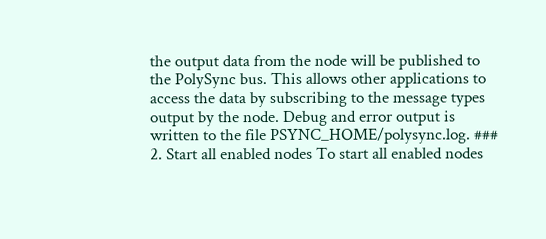the output data from the node will be published to the PolySync bus. This allows other applications to access the data by subscribing to the message types output by the node. Debug and error output is written to the file PSYNC_HOME/polysync.log. ### 2. Start all enabled nodes To start all enabled nodes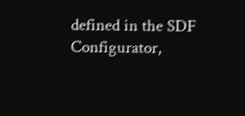defined in the SDF Configurator,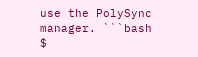use the PolySync manager. ```bash $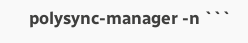polysync-manager -n ```